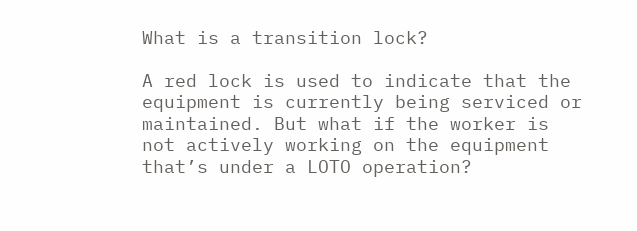What is a transition lock?

A red lock is used to indicate that the equipment is currently being serviced or maintained. But what if the worker is not actively working on the equipment that’s under a LOTO operation?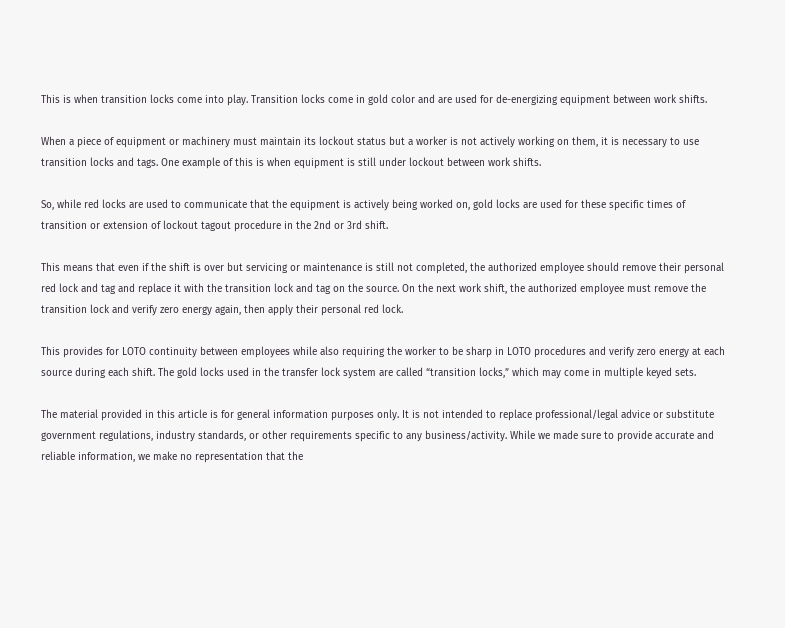This is when transition locks come into play. Transition locks come in gold color and are used for de-energizing equipment between work shifts.

When a piece of equipment or machinery must maintain its lockout status but a worker is not actively working on them, it is necessary to use transition locks and tags. One example of this is when equipment is still under lockout between work shifts.

So, while red locks are used to communicate that the equipment is actively being worked on, gold locks are used for these specific times of transition or extension of lockout tagout procedure in the 2nd or 3rd shift.

This means that even if the shift is over but servicing or maintenance is still not completed, the authorized employee should remove their personal red lock and tag and replace it with the transition lock and tag on the source. On the next work shift, the authorized employee must remove the transition lock and verify zero energy again, then apply their personal red lock.

This provides for LOTO continuity between employees while also requiring the worker to be sharp in LOTO procedures and verify zero energy at each source during each shift. The gold locks used in the transfer lock system are called “transition locks,” which may come in multiple keyed sets.

The material provided in this article is for general information purposes only. It is not intended to replace professional/legal advice or substitute government regulations, industry standards, or other requirements specific to any business/activity. While we made sure to provide accurate and reliable information, we make no representation that the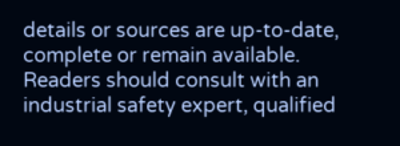details or sources are up-to-date, complete or remain available. Readers should consult with an industrial safety expert, qualified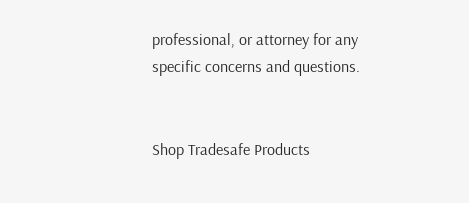professional, or attorney for any specific concerns and questions.


Shop Tradesafe Products